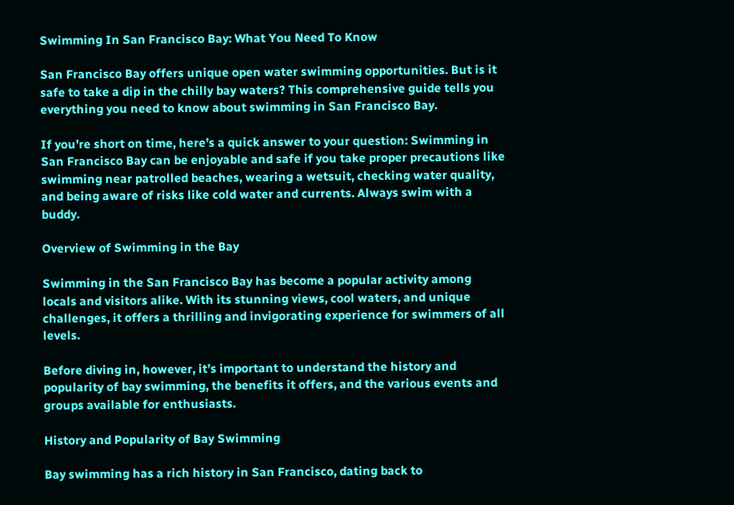Swimming In San Francisco Bay: What You Need To Know

San Francisco Bay offers unique open water swimming opportunities. But is it safe to take a dip in the chilly bay waters? This comprehensive guide tells you everything you need to know about swimming in San Francisco Bay.

If you’re short on time, here’s a quick answer to your question: Swimming in San Francisco Bay can be enjoyable and safe if you take proper precautions like swimming near patrolled beaches, wearing a wetsuit, checking water quality, and being aware of risks like cold water and currents. Always swim with a buddy.

Overview of Swimming in the Bay

Swimming in the San Francisco Bay has become a popular activity among locals and visitors alike. With its stunning views, cool waters, and unique challenges, it offers a thrilling and invigorating experience for swimmers of all levels.

Before diving in, however, it’s important to understand the history and popularity of bay swimming, the benefits it offers, and the various events and groups available for enthusiasts.

History and Popularity of Bay Swimming

Bay swimming has a rich history in San Francisco, dating back to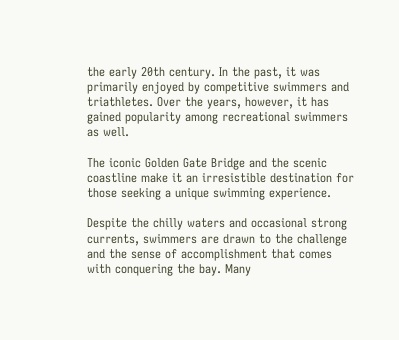the early 20th century. In the past, it was primarily enjoyed by competitive swimmers and triathletes. Over the years, however, it has gained popularity among recreational swimmers as well.

The iconic Golden Gate Bridge and the scenic coastline make it an irresistible destination for those seeking a unique swimming experience.

Despite the chilly waters and occasional strong currents, swimmers are drawn to the challenge and the sense of accomplishment that comes with conquering the bay. Many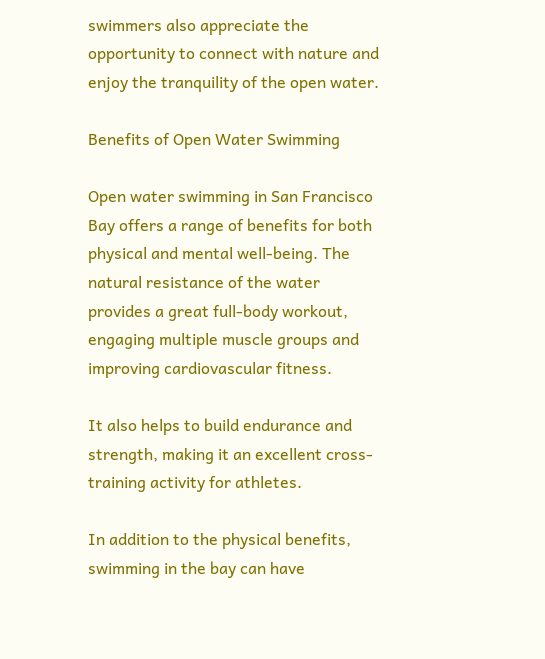swimmers also appreciate the opportunity to connect with nature and enjoy the tranquility of the open water.

Benefits of Open Water Swimming

Open water swimming in San Francisco Bay offers a range of benefits for both physical and mental well-being. The natural resistance of the water provides a great full-body workout, engaging multiple muscle groups and improving cardiovascular fitness.

It also helps to build endurance and strength, making it an excellent cross-training activity for athletes.

In addition to the physical benefits, swimming in the bay can have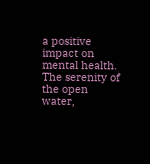a positive impact on mental health. The serenity of the open water,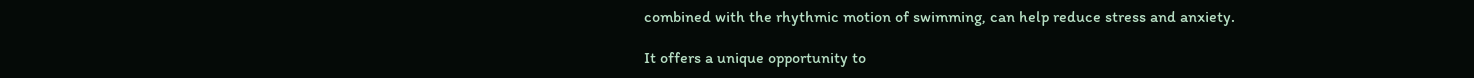combined with the rhythmic motion of swimming, can help reduce stress and anxiety.

It offers a unique opportunity to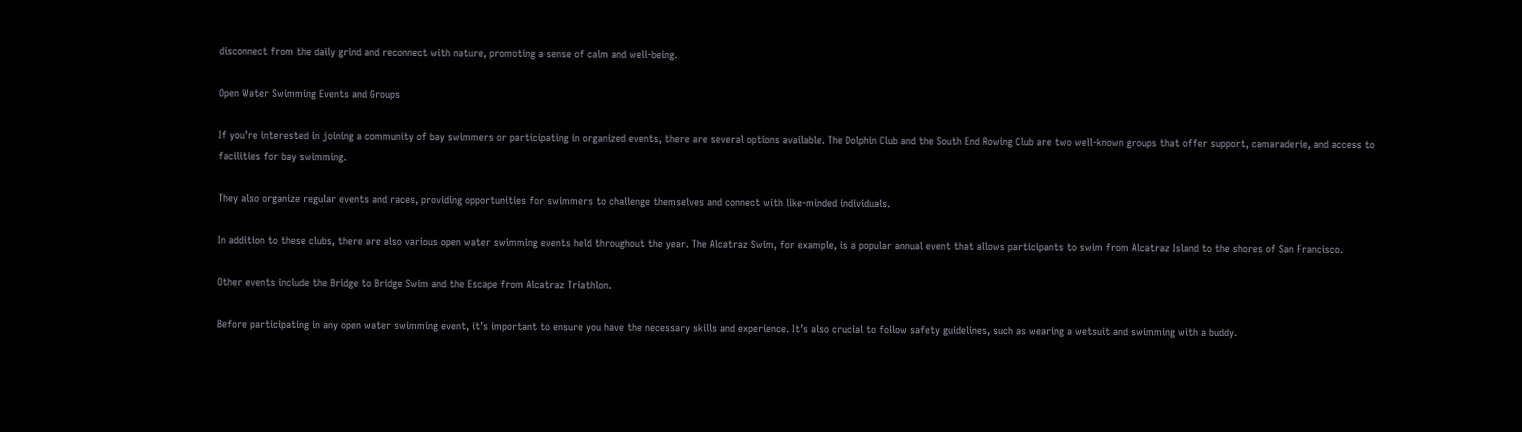disconnect from the daily grind and reconnect with nature, promoting a sense of calm and well-being.

Open Water Swimming Events and Groups

If you’re interested in joining a community of bay swimmers or participating in organized events, there are several options available. The Dolphin Club and the South End Rowing Club are two well-known groups that offer support, camaraderie, and access to facilities for bay swimming.

They also organize regular events and races, providing opportunities for swimmers to challenge themselves and connect with like-minded individuals.

In addition to these clubs, there are also various open water swimming events held throughout the year. The Alcatraz Swim, for example, is a popular annual event that allows participants to swim from Alcatraz Island to the shores of San Francisco.

Other events include the Bridge to Bridge Swim and the Escape from Alcatraz Triathlon.

Before participating in any open water swimming event, it’s important to ensure you have the necessary skills and experience. It’s also crucial to follow safety guidelines, such as wearing a wetsuit and swimming with a buddy.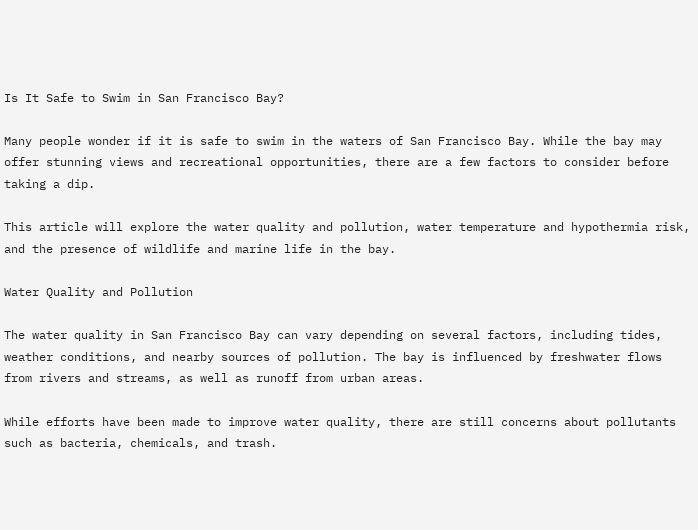Is It Safe to Swim in San Francisco Bay?

Many people wonder if it is safe to swim in the waters of San Francisco Bay. While the bay may offer stunning views and recreational opportunities, there are a few factors to consider before taking a dip.

This article will explore the water quality and pollution, water temperature and hypothermia risk, and the presence of wildlife and marine life in the bay.

Water Quality and Pollution

The water quality in San Francisco Bay can vary depending on several factors, including tides, weather conditions, and nearby sources of pollution. The bay is influenced by freshwater flows from rivers and streams, as well as runoff from urban areas.

While efforts have been made to improve water quality, there are still concerns about pollutants such as bacteria, chemicals, and trash.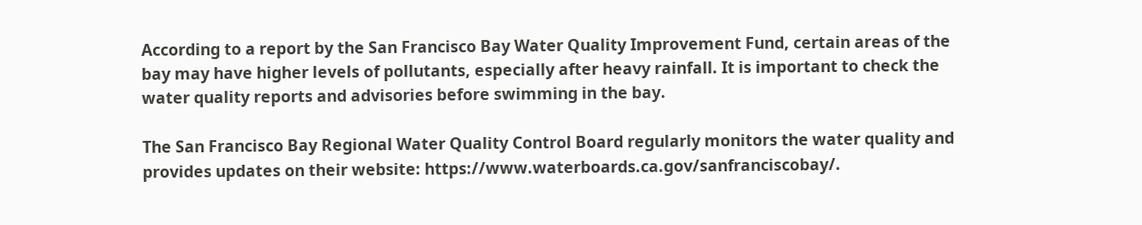According to a report by the San Francisco Bay Water Quality Improvement Fund, certain areas of the bay may have higher levels of pollutants, especially after heavy rainfall. It is important to check the water quality reports and advisories before swimming in the bay.

The San Francisco Bay Regional Water Quality Control Board regularly monitors the water quality and provides updates on their website: https://www.waterboards.ca.gov/sanfranciscobay/.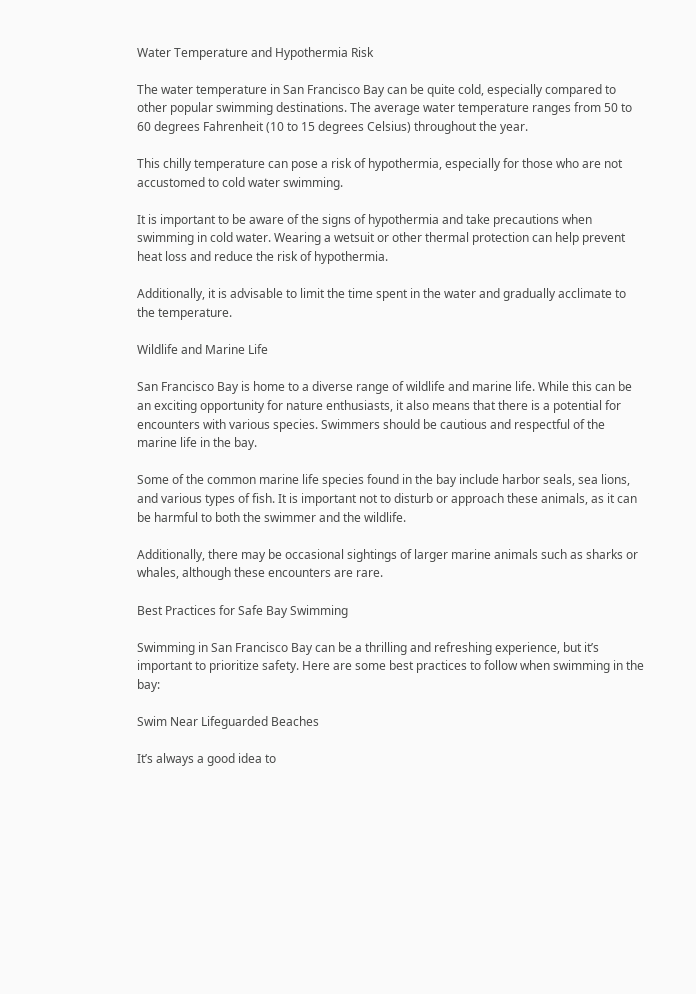Water Temperature and Hypothermia Risk

The water temperature in San Francisco Bay can be quite cold, especially compared to other popular swimming destinations. The average water temperature ranges from 50 to 60 degrees Fahrenheit (10 to 15 degrees Celsius) throughout the year.

This chilly temperature can pose a risk of hypothermia, especially for those who are not accustomed to cold water swimming.

It is important to be aware of the signs of hypothermia and take precautions when swimming in cold water. Wearing a wetsuit or other thermal protection can help prevent heat loss and reduce the risk of hypothermia.

Additionally, it is advisable to limit the time spent in the water and gradually acclimate to the temperature.

Wildlife and Marine Life

San Francisco Bay is home to a diverse range of wildlife and marine life. While this can be an exciting opportunity for nature enthusiasts, it also means that there is a potential for encounters with various species. Swimmers should be cautious and respectful of the marine life in the bay.

Some of the common marine life species found in the bay include harbor seals, sea lions, and various types of fish. It is important not to disturb or approach these animals, as it can be harmful to both the swimmer and the wildlife.

Additionally, there may be occasional sightings of larger marine animals such as sharks or whales, although these encounters are rare.

Best Practices for Safe Bay Swimming

Swimming in San Francisco Bay can be a thrilling and refreshing experience, but it’s important to prioritize safety. Here are some best practices to follow when swimming in the bay:

Swim Near Lifeguarded Beaches

It’s always a good idea to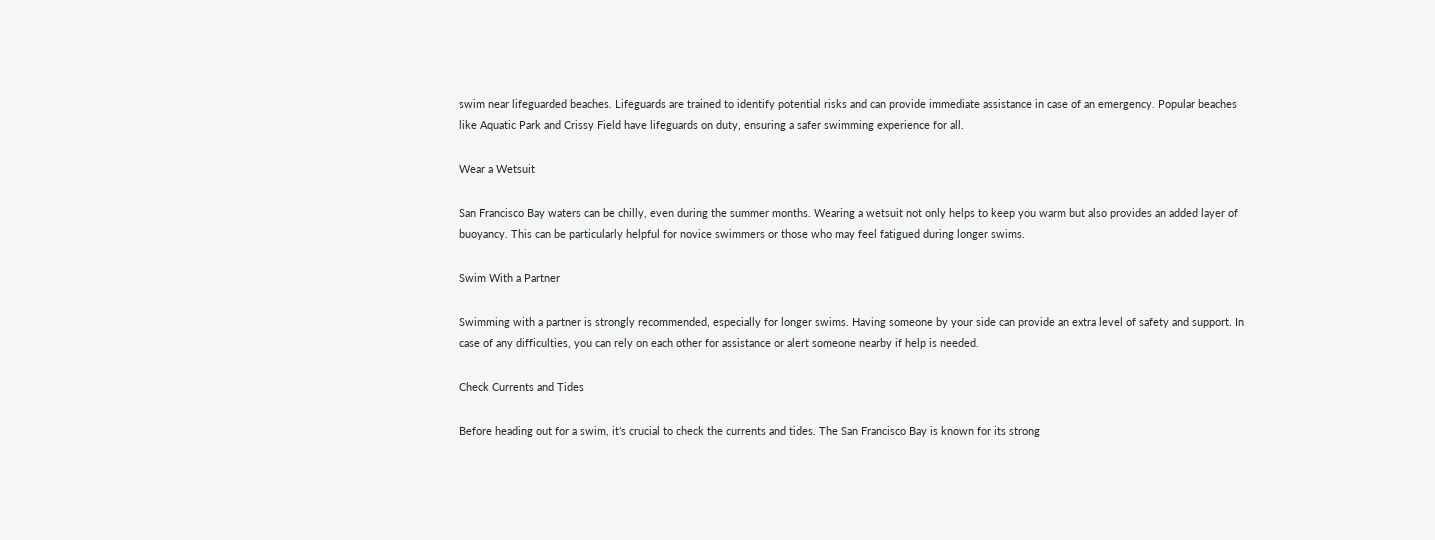swim near lifeguarded beaches. Lifeguards are trained to identify potential risks and can provide immediate assistance in case of an emergency. Popular beaches like Aquatic Park and Crissy Field have lifeguards on duty, ensuring a safer swimming experience for all.

Wear a Wetsuit

San Francisco Bay waters can be chilly, even during the summer months. Wearing a wetsuit not only helps to keep you warm but also provides an added layer of buoyancy. This can be particularly helpful for novice swimmers or those who may feel fatigued during longer swims.

Swim With a Partner

Swimming with a partner is strongly recommended, especially for longer swims. Having someone by your side can provide an extra level of safety and support. In case of any difficulties, you can rely on each other for assistance or alert someone nearby if help is needed.

Check Currents and Tides

Before heading out for a swim, it’s crucial to check the currents and tides. The San Francisco Bay is known for its strong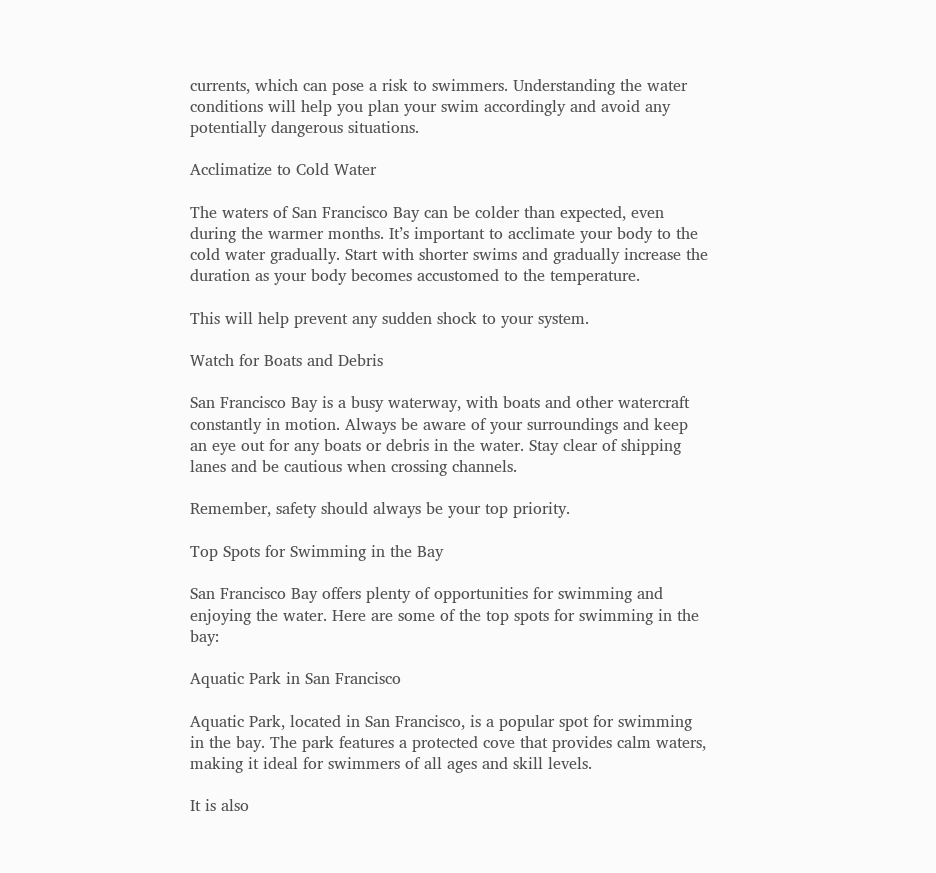currents, which can pose a risk to swimmers. Understanding the water conditions will help you plan your swim accordingly and avoid any potentially dangerous situations.

Acclimatize to Cold Water

The waters of San Francisco Bay can be colder than expected, even during the warmer months. It’s important to acclimate your body to the cold water gradually. Start with shorter swims and gradually increase the duration as your body becomes accustomed to the temperature.

This will help prevent any sudden shock to your system.

Watch for Boats and Debris

San Francisco Bay is a busy waterway, with boats and other watercraft constantly in motion. Always be aware of your surroundings and keep an eye out for any boats or debris in the water. Stay clear of shipping lanes and be cautious when crossing channels.

Remember, safety should always be your top priority.

Top Spots for Swimming in the Bay

San Francisco Bay offers plenty of opportunities for swimming and enjoying the water. Here are some of the top spots for swimming in the bay:

Aquatic Park in San Francisco

Aquatic Park, located in San Francisco, is a popular spot for swimming in the bay. The park features a protected cove that provides calm waters, making it ideal for swimmers of all ages and skill levels.

It is also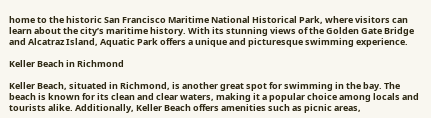home to the historic San Francisco Maritime National Historical Park, where visitors can learn about the city’s maritime history. With its stunning views of the Golden Gate Bridge and Alcatraz Island, Aquatic Park offers a unique and picturesque swimming experience.

Keller Beach in Richmond

Keller Beach, situated in Richmond, is another great spot for swimming in the bay. The beach is known for its clean and clear waters, making it a popular choice among locals and tourists alike. Additionally, Keller Beach offers amenities such as picnic areas,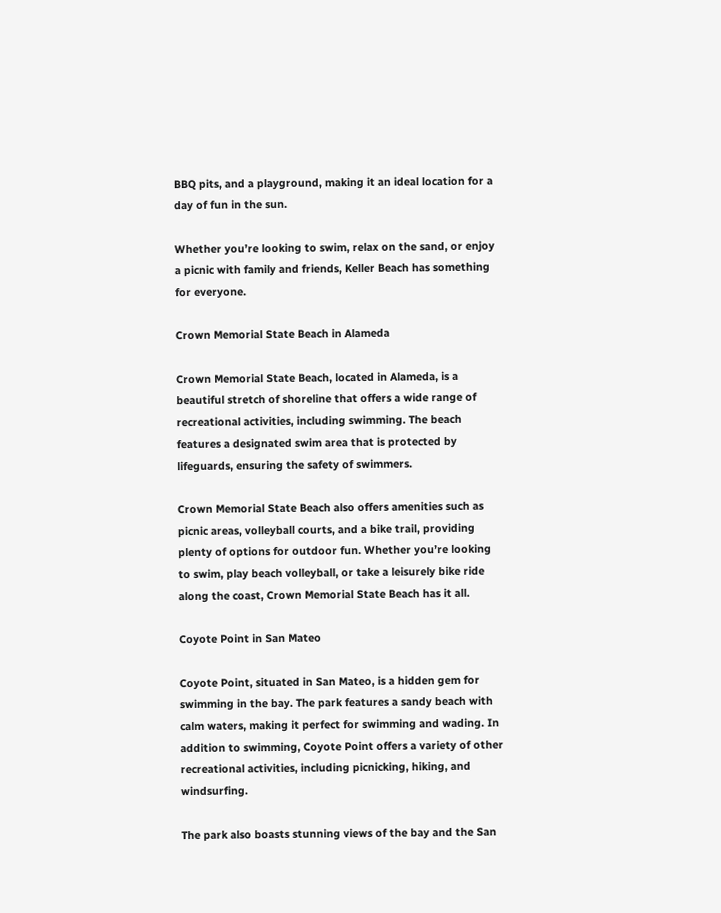BBQ pits, and a playground, making it an ideal location for a day of fun in the sun.

Whether you’re looking to swim, relax on the sand, or enjoy a picnic with family and friends, Keller Beach has something for everyone.

Crown Memorial State Beach in Alameda

Crown Memorial State Beach, located in Alameda, is a beautiful stretch of shoreline that offers a wide range of recreational activities, including swimming. The beach features a designated swim area that is protected by lifeguards, ensuring the safety of swimmers.

Crown Memorial State Beach also offers amenities such as picnic areas, volleyball courts, and a bike trail, providing plenty of options for outdoor fun. Whether you’re looking to swim, play beach volleyball, or take a leisurely bike ride along the coast, Crown Memorial State Beach has it all.

Coyote Point in San Mateo

Coyote Point, situated in San Mateo, is a hidden gem for swimming in the bay. The park features a sandy beach with calm waters, making it perfect for swimming and wading. In addition to swimming, Coyote Point offers a variety of other recreational activities, including picnicking, hiking, and windsurfing.

The park also boasts stunning views of the bay and the San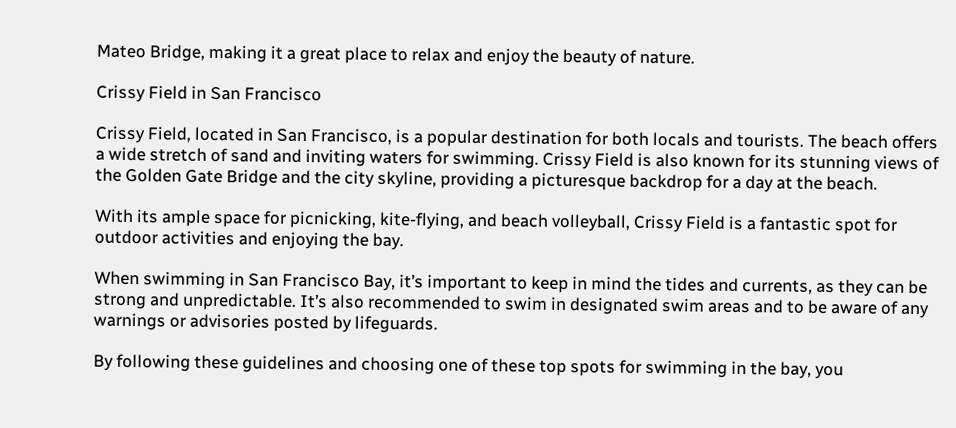Mateo Bridge, making it a great place to relax and enjoy the beauty of nature.

Crissy Field in San Francisco

Crissy Field, located in San Francisco, is a popular destination for both locals and tourists. The beach offers a wide stretch of sand and inviting waters for swimming. Crissy Field is also known for its stunning views of the Golden Gate Bridge and the city skyline, providing a picturesque backdrop for a day at the beach.

With its ample space for picnicking, kite-flying, and beach volleyball, Crissy Field is a fantastic spot for outdoor activities and enjoying the bay.

When swimming in San Francisco Bay, it’s important to keep in mind the tides and currents, as they can be strong and unpredictable. It’s also recommended to swim in designated swim areas and to be aware of any warnings or advisories posted by lifeguards.

By following these guidelines and choosing one of these top spots for swimming in the bay, you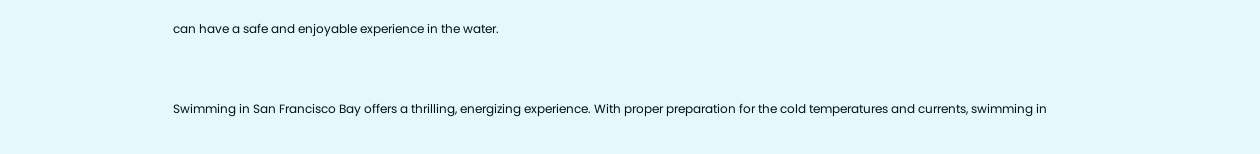can have a safe and enjoyable experience in the water.


Swimming in San Francisco Bay offers a thrilling, energizing experience. With proper preparation for the cold temperatures and currents, swimming in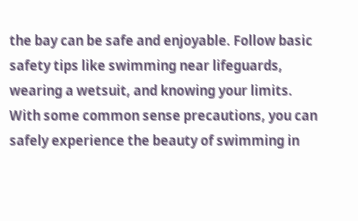the bay can be safe and enjoyable. Follow basic safety tips like swimming near lifeguards, wearing a wetsuit, and knowing your limits. With some common sense precautions, you can safely experience the beauty of swimming in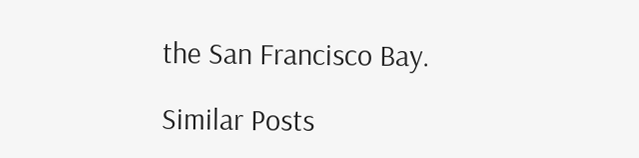the San Francisco Bay.

Similar Posts